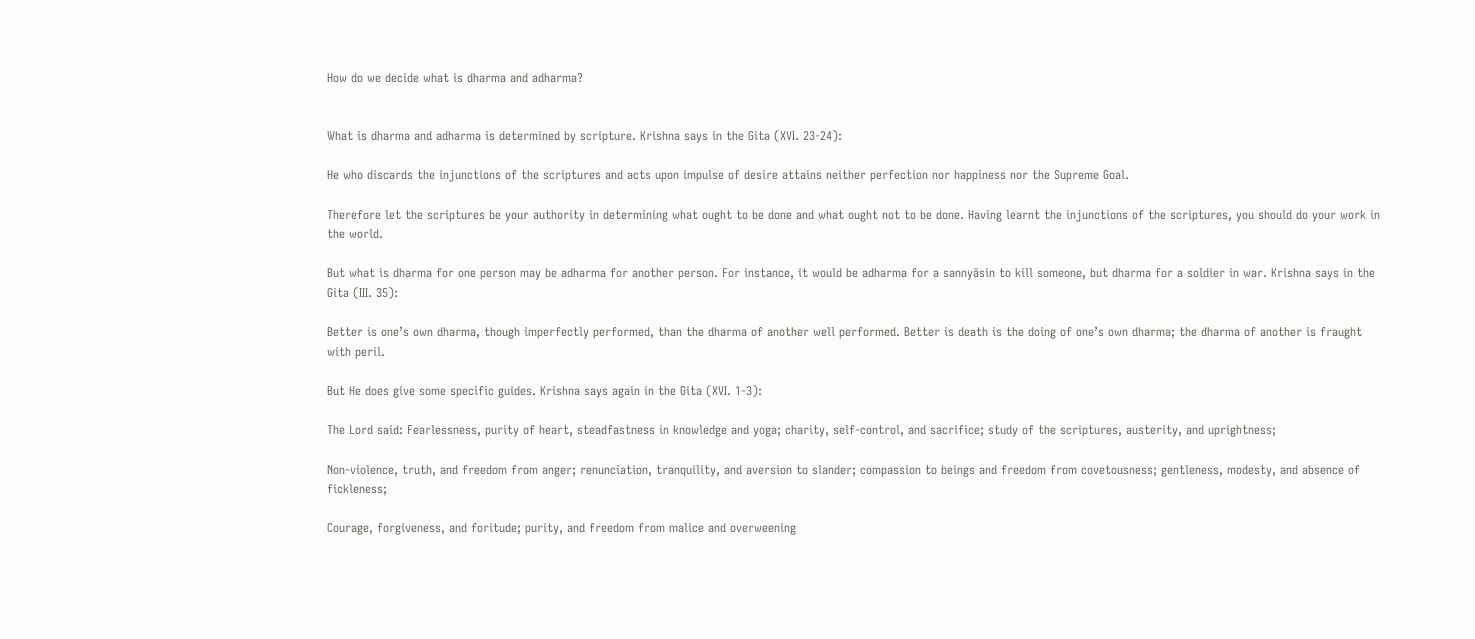How do we decide what is dharma and adharma?


What is dharma and adharma is determined by scripture. Krishna says in the Gita (XVI. 23-24):

He who discards the injunctions of the scriptures and acts upon impulse of desire attains neither perfection nor happiness nor the Supreme Goal.

Therefore let the scriptures be your authority in determining what ought to be done and what ought not to be done. Having learnt the injunctions of the scriptures, you should do your work in the world.

But what is dharma for one person may be adharma for another person. For instance, it would be adharma for a sannyāsin to kill someone, but dharma for a soldier in war. Krishna says in the Gita (III. 35):

Better is one’s own dharma, though imperfectly performed, than the dharma of another well performed. Better is death is the doing of one’s own dharma; the dharma of another is fraught with peril.

But He does give some specific guides. Krishna says again in the Gita (XVI. 1-3):

The Lord said: Fearlessness, purity of heart, steadfastness in knowledge and yoga; charity, self-control, and sacrifice; study of the scriptures, austerity, and uprightness;

Non-violence, truth, and freedom from anger; renunciation, tranquility, and aversion to slander; compassion to beings and freedom from covetousness; gentleness, modesty, and absence of fickleness;

Courage, forgiveness, and foritude; purity, and freedom from malice and overweening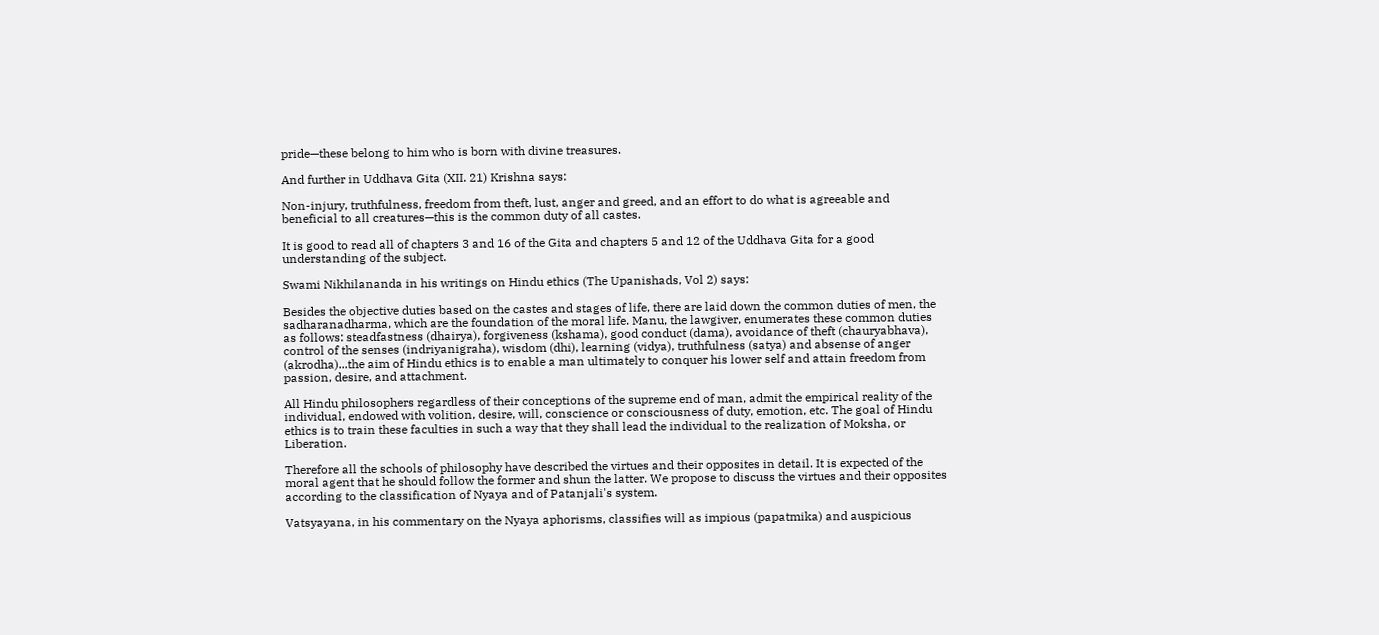pride—these belong to him who is born with divine treasures.

And further in Uddhava Gita (XII. 21) Krishna says:

Non-injury, truthfulness, freedom from theft, lust, anger and greed, and an effort to do what is agreeable and beneficial to all creatures—this is the common duty of all castes.

It is good to read all of chapters 3 and 16 of the Gita and chapters 5 and 12 of the Uddhava Gita for a good understanding of the subject.

Swami Nikhilananda in his writings on Hindu ethics (The Upanishads, Vol 2) says:

Besides the objective duties based on the castes and stages of life, there are laid down the common duties of men, the sadharanadharma, which are the foundation of the moral life. Manu, the lawgiver, enumerates these common duties as follows: steadfastness (dhairya), forgiveness (kshama), good conduct (dama), avoidance of theft (chauryabhava), control of the senses (indriyanigraha), wisdom (dhi), learning (vidya), truthfulness (satya) and absense of anger (akrodha)...the aim of Hindu ethics is to enable a man ultimately to conquer his lower self and attain freedom from passion, desire, and attachment.

All Hindu philosophers regardless of their conceptions of the supreme end of man, admit the empirical reality of the individual, endowed with volition, desire, will, conscience or consciousness of duty, emotion, etc. The goal of Hindu ethics is to train these faculties in such a way that they shall lead the individual to the realization of Moksha, or Liberation.

Therefore all the schools of philosophy have described the virtues and their opposites in detail. It is expected of the moral agent that he should follow the former and shun the latter. We propose to discuss the virtues and their opposites according to the classification of Nyaya and of Patanjali's system.

Vatsyayana, in his commentary on the Nyaya aphorisms, classifies will as impious (papatmika) and auspicious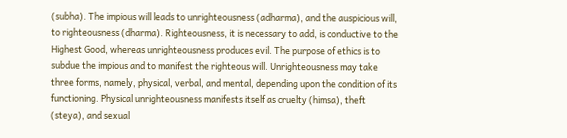(subha). The impious will leads to unrighteousness (adharma), and the auspicious will, to righteousness (dharma). Righteousness, it is necessary to add, is conductive to the Highest Good, whereas unrighteousness produces evil. The purpose of ethics is to subdue the impious and to manifest the righteous will. Unrighteousness may take three forms, namely, physical, verbal, and mental, depending upon the condition of its functioning. Physical unrighteousness manifests itself as cruelty (himsa), theft (steya), and sexual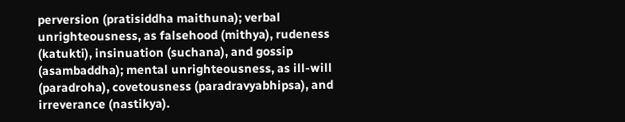perversion (pratisiddha maithuna); verbal unrighteousness, as falsehood (mithya), rudeness (katukti), insinuation (suchana), and gossip (asambaddha); mental unrighteousness, as ill-will (paradroha), covetousness (paradravyabhipsa), and irreverance (nastikya).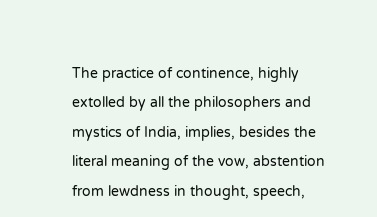The practice of continence, highly extolled by all the philosophers and mystics of India, implies, besides the literal meaning of the vow, abstention from lewdness in thought, speech,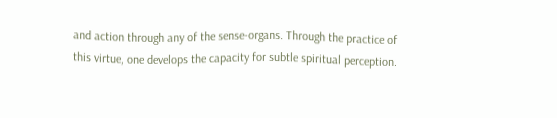and action through any of the sense-organs. Through the practice of this virtue, one develops the capacity for subtle spiritual perception.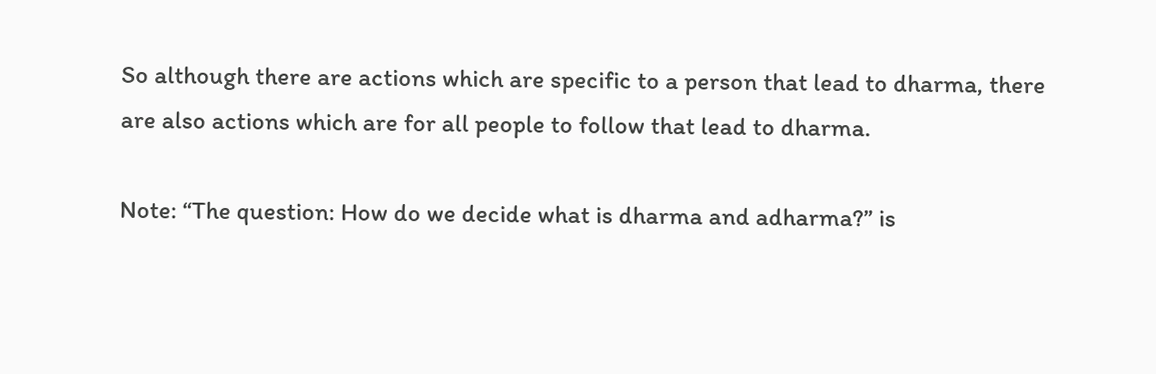So although there are actions which are specific to a person that lead to dharma, there are also actions which are for all people to follow that lead to dharma.

Note: “The question: How do we decide what is dharma and adharma?” is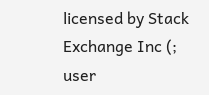licensed by Stack Exchange Inc (; user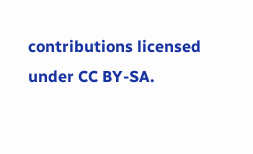contributions licensed under CC BY-SA.